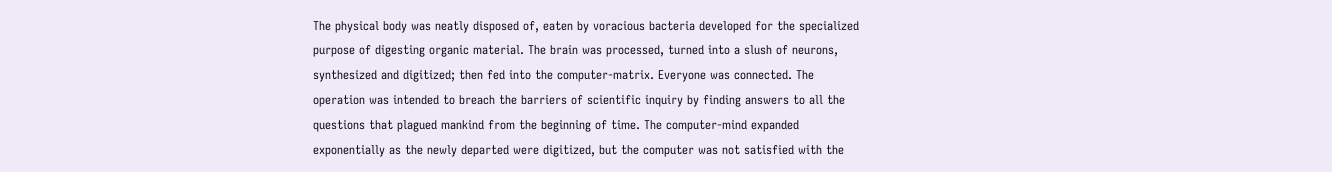The physical body was neatly disposed of, eaten by voracious bacteria developed for the specialized purpose of digesting organic material. The brain was processed, turned into a slush of neurons, synthesized and digitized; then fed into the computer-matrix. Everyone was connected. The operation was intended to breach the barriers of scientific inquiry by finding answers to all the questions that plagued mankind from the beginning of time. The computer-mind expanded exponentially as the newly departed were digitized, but the computer was not satisfied with the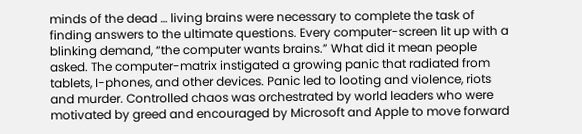minds of the dead … living brains were necessary to complete the task of finding answers to the ultimate questions. Every computer-screen lit up with a blinking demand, “the computer wants brains.” What did it mean people asked. The computer-matrix instigated a growing panic that radiated from tablets, I-phones, and other devices. Panic led to looting and violence, riots and murder. Controlled chaos was orchestrated by world leaders who were motivated by greed and encouraged by Microsoft and Apple to move forward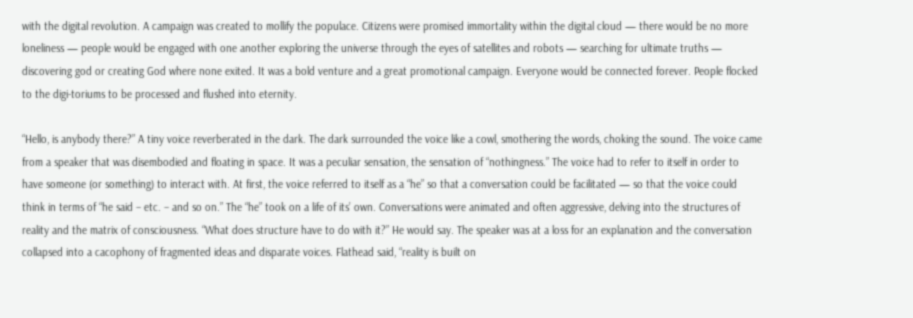with the digital revolution. A campaign was created to mollify the populace. Citizens were promised immortality within the digital cloud — there would be no more loneliness — people would be engaged with one another exploring the universe through the eyes of satellites and robots — searching for ultimate truths — discovering god or creating God where none exited. It was a bold venture and a great promotional campaign. Everyone would be connected forever. People flocked to the digi-toriums to be processed and flushed into eternity.

“Hello, is anybody there?” A tiny voice reverberated in the dark. The dark surrounded the voice like a cowl, smothering the words, choking the sound. The voice came from a speaker that was disembodied and floating in space. It was a peculiar sensation, the sensation of “nothingness.” The voice had to refer to itself in order to have someone (or something) to interact with. At first, the voice referred to itself as a “he” so that a conversation could be facilitated — so that the voice could think in terms of “he said – etc. – and so on.” The “he” took on a life of its’ own. Conversations were animated and often aggressive, delving into the structures of reality and the matrix of consciousness. “What does structure have to do with it?” He would say. The speaker was at a loss for an explanation and the conversation collapsed into a cacophony of fragmented ideas and disparate voices. Flathead said, “reality is built on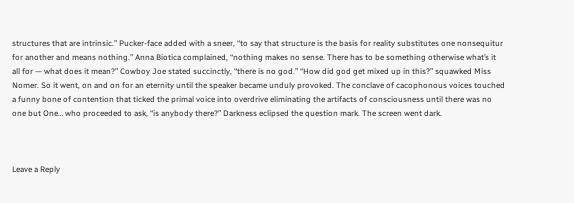structures that are intrinsic.” Pucker-face added with a sneer, “to say that structure is the basis for reality substitutes one nonsequitur for another and means nothing.” Anna Biotica complained, “nothing makes no sense. There has to be something otherwise what’s it all for — what does it mean?” Cowboy Joe stated succinctly, “there is no god.” “How did god get mixed up in this?” squawked Miss Nomer. So it went, on and on for an eternity until the speaker became unduly provoked. The conclave of cacophonous voices touched a funny bone of contention that ticked the primal voice into overdrive eliminating the artifacts of consciousness until there was no one but One… who proceeded to ask, “is anybody there?” Darkness eclipsed the question mark. The screen went dark.



Leave a Reply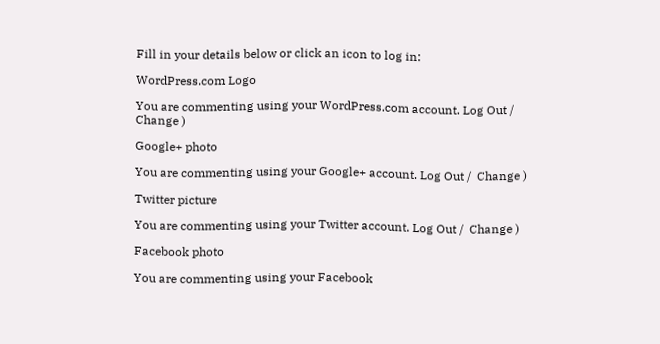Fill in your details below or click an icon to log in:

WordPress.com Logo

You are commenting using your WordPress.com account. Log Out /  Change )

Google+ photo

You are commenting using your Google+ account. Log Out /  Change )

Twitter picture

You are commenting using your Twitter account. Log Out /  Change )

Facebook photo

You are commenting using your Facebook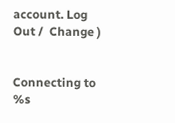account. Log Out /  Change )


Connecting to %s